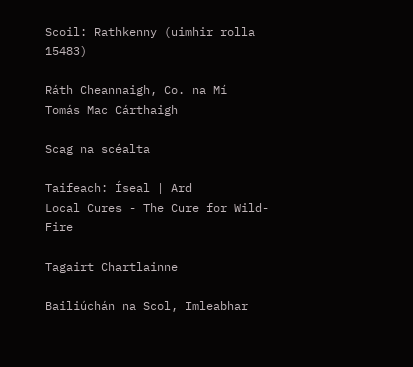Scoil: Rathkenny (uimhir rolla 15483)

Ráth Cheannaigh, Co. na Mí
Tomás Mac Cárthaigh

Scag na scéalta

Taifeach: Íseal | Ard
Local Cures - The Cure for Wild-Fire

Tagairt Chartlainne

Bailiúchán na Scol, Imleabhar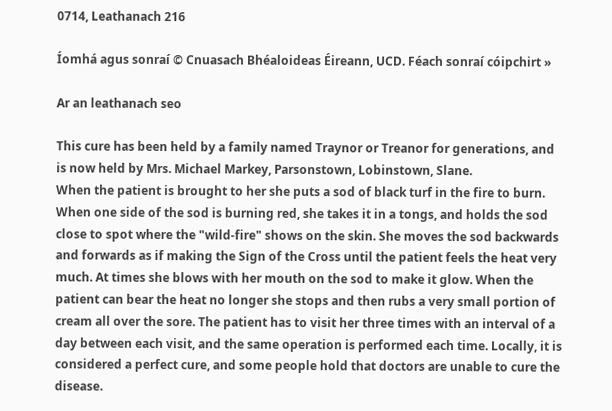0714, Leathanach 216

Íomhá agus sonraí © Cnuasach Bhéaloideas Éireann, UCD. Féach sonraí cóipchirt »

Ar an leathanach seo

This cure has been held by a family named Traynor or Treanor for generations, and is now held by Mrs. Michael Markey, Parsonstown, Lobinstown, Slane.
When the patient is brought to her she puts a sod of black turf in the fire to burn. When one side of the sod is burning red, she takes it in a tongs, and holds the sod close to spot where the "wild-fire" shows on the skin. She moves the sod backwards and forwards as if making the Sign of the Cross until the patient feels the heat very much. At times she blows with her mouth on the sod to make it glow. When the patient can bear the heat no longer she stops and then rubs a very small portion of cream all over the sore. The patient has to visit her three times with an interval of a day between each visit, and the same operation is performed each time. Locally, it is considered a perfect cure, and some people hold that doctors are unable to cure the disease.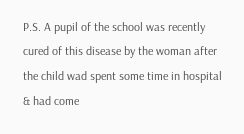P.S. A pupil of the school was recently cured of this disease by the woman after the child wad spent some time in hospital & had come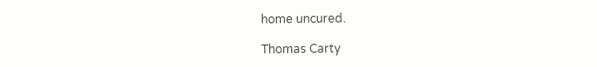home uncured.

Thomas Carty